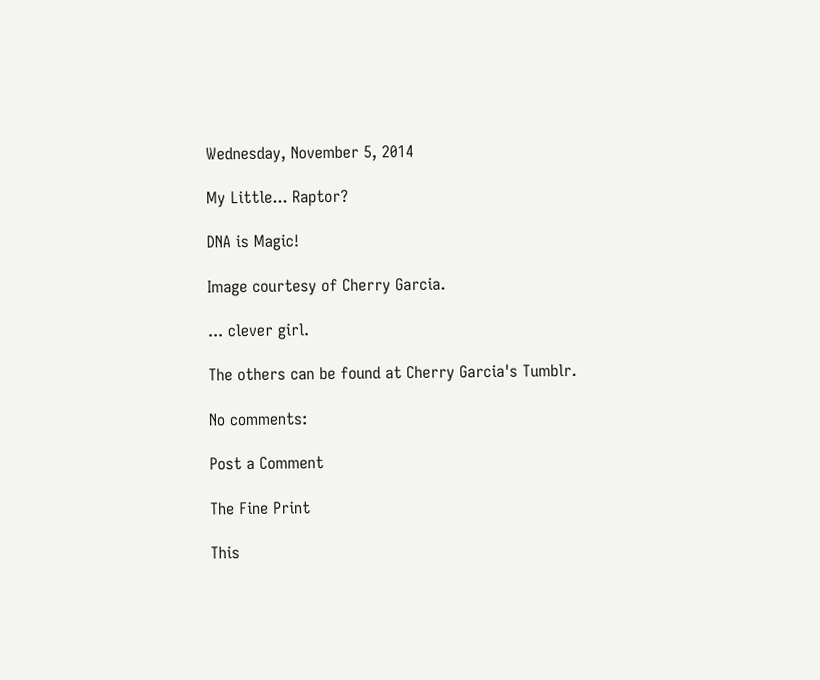Wednesday, November 5, 2014

My Little... Raptor?

DNA is Magic!

Image courtesy of Cherry Garcia.

... clever girl.

The others can be found at Cherry Garcia's Tumblr.

No comments:

Post a Comment

The Fine Print

This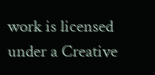work is licensed under a Creative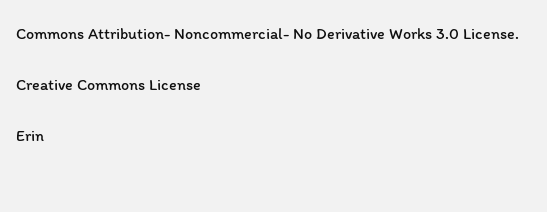Commons Attribution- Noncommercial- No Derivative Works 3.0 License.

Creative Commons License

Erin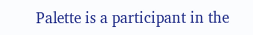Palette is a participant in the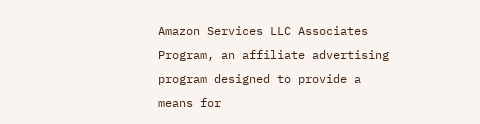Amazon Services LLC Associates Program, an affiliate advertising program designed to provide a means for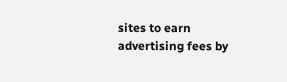sites to earn advertising fees by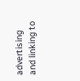advertising and linking to